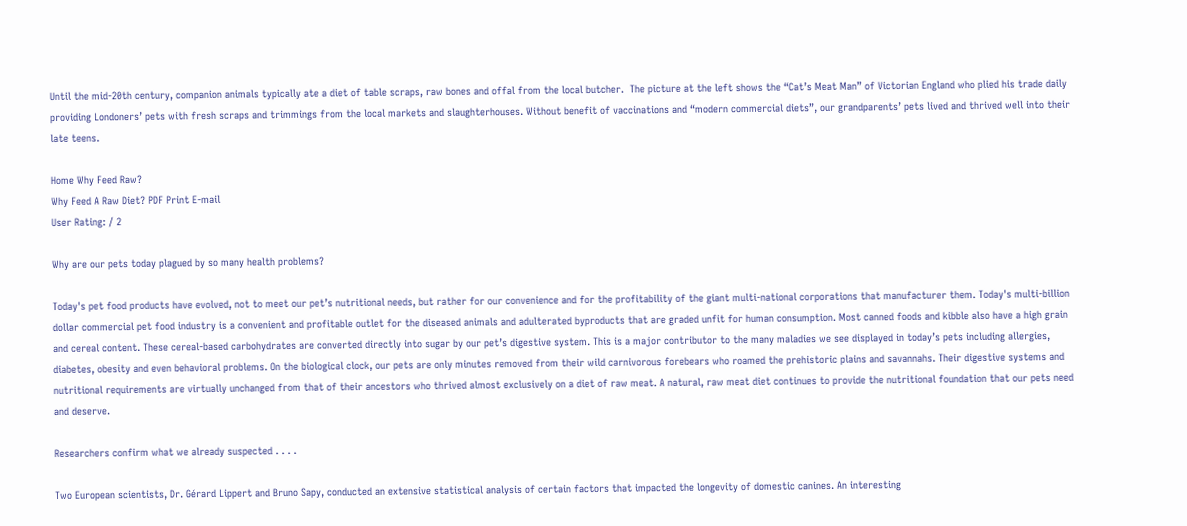Until the mid-20th century, companion animals typically ate a diet of table scraps, raw bones and offal from the local butcher.  The picture at the left shows the “Cat’s Meat Man” of Victorian England who plied his trade daily providing Londoners’ pets with fresh scraps and trimmings from the local markets and slaughterhouses. Without benefit of vaccinations and “modern commercial diets”, our grandparents’ pets lived and thrived well into their late teens.

Home Why Feed Raw?
Why Feed A Raw Diet? PDF Print E-mail
User Rating: / 2

Why are our pets today plagued by so many health problems?

Today's pet food products have evolved, not to meet our pet’s nutritional needs, but rather for our convenience and for the profitability of the giant multi-national corporations that manufacturer them. Today's multi-billion dollar commercial pet food industry is a convenient and profitable outlet for the diseased animals and adulterated byproducts that are graded unfit for human consumption. Most canned foods and kibble also have a high grain and cereal content. These cereal-based carbohydrates are converted directly into sugar by our pet’s digestive system. This is a major contributor to the many maladies we see displayed in today’s pets including allergies, diabetes, obesity and even behavioral problems. On the biological clock, our pets are only minutes removed from their wild carnivorous forebears who roamed the prehistoric plains and savannahs. Their digestive systems and nutritional requirements are virtually unchanged from that of their ancestors who thrived almost exclusively on a diet of raw meat. A natural, raw meat diet continues to provide the nutritional foundation that our pets need and deserve.

Researchers confirm what we already suspected . . . .

Two European scientists, Dr. Gérard Lippert and Bruno Sapy, conducted an extensive statistical analysis of certain factors that impacted the longevity of domestic canines. An interesting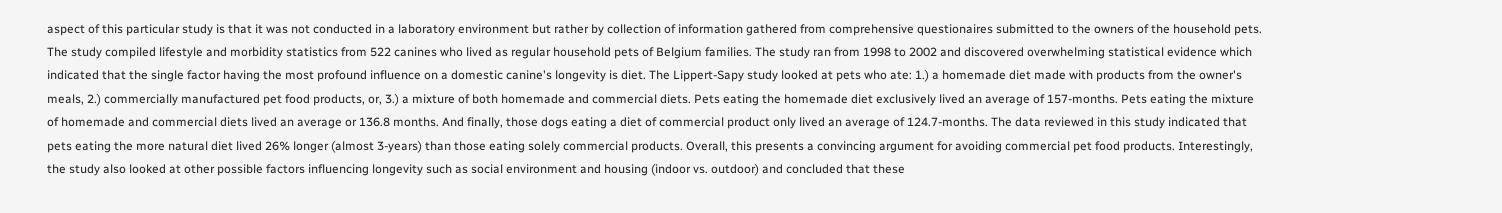aspect of this particular study is that it was not conducted in a laboratory environment but rather by collection of information gathered from comprehensive questionaires submitted to the owners of the household pets. The study compiled lifestyle and morbidity statistics from 522 canines who lived as regular household pets of Belgium families. The study ran from 1998 to 2002 and discovered overwhelming statistical evidence which indicated that the single factor having the most profound influence on a domestic canine's longevity is diet. The Lippert-Sapy study looked at pets who ate: 1.) a homemade diet made with products from the owner's meals, 2.) commercially manufactured pet food products, or, 3.) a mixture of both homemade and commercial diets. Pets eating the homemade diet exclusively lived an average of 157-months. Pets eating the mixture of homemade and commercial diets lived an average or 136.8 months. And finally, those dogs eating a diet of commercial product only lived an average of 124.7-months. The data reviewed in this study indicated that pets eating the more natural diet lived 26% longer (almost 3-years) than those eating solely commercial products. Overall, this presents a convincing argument for avoiding commercial pet food products. Interestingly, the study also looked at other possible factors influencing longevity such as social environment and housing (indoor vs. outdoor) and concluded that these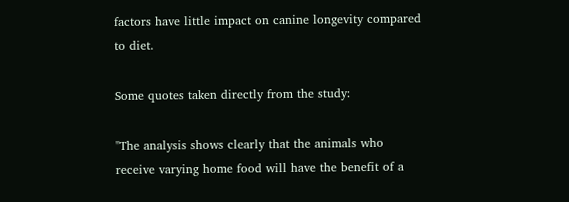factors have little impact on canine longevity compared to diet.

Some quotes taken directly from the study:

"The analysis shows clearly that the animals who receive varying home food will have the benefit of a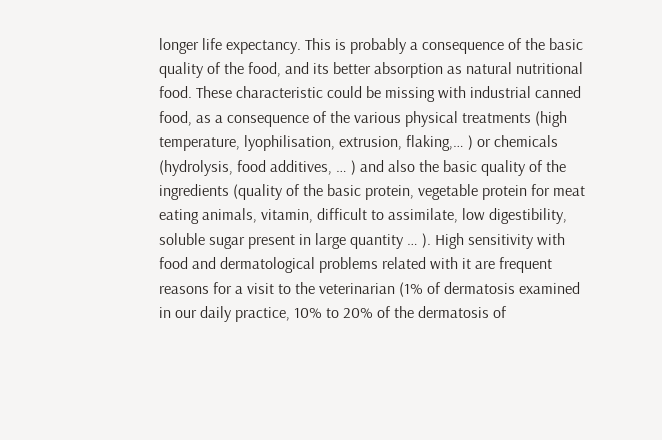longer life expectancy. This is probably a consequence of the basic quality of the food, and its better absorption as natural nutritional food. These characteristic could be missing with industrial canned food, as a consequence of the various physical treatments (high temperature, lyophilisation, extrusion, flaking,… ) or chemicals (hydrolysis, food additives, … ) and also the basic quality of the ingredients (quality of the basic protein, vegetable protein for meat eating animals, vitamin, difficult to assimilate, low digestibility, soluble sugar present in large quantity … ). High sensitivity with food and dermatological problems related with it are frequent reasons for a visit to the veterinarian (1% of dermatosis examined in our daily practice, 10% to 20% of the dermatosis of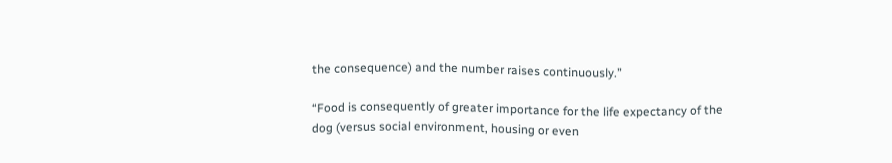the consequence) and the number raises continuously.”

“Food is consequently of greater importance for the life expectancy of the dog (versus social environment, housing or even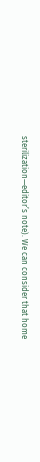sterilization—editor’s note). We can consider that home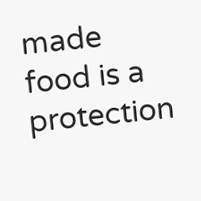made food is a protection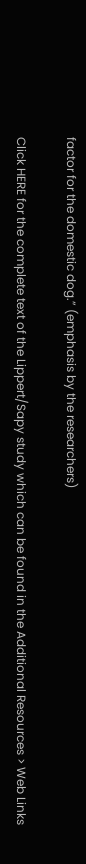factor for the domestic dog.” (emphasis by the researchers)

Click HERE for the complete text of the Lippert/Sapy study which can be found in the Additional Resources > Web Links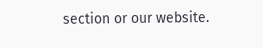section or our website.